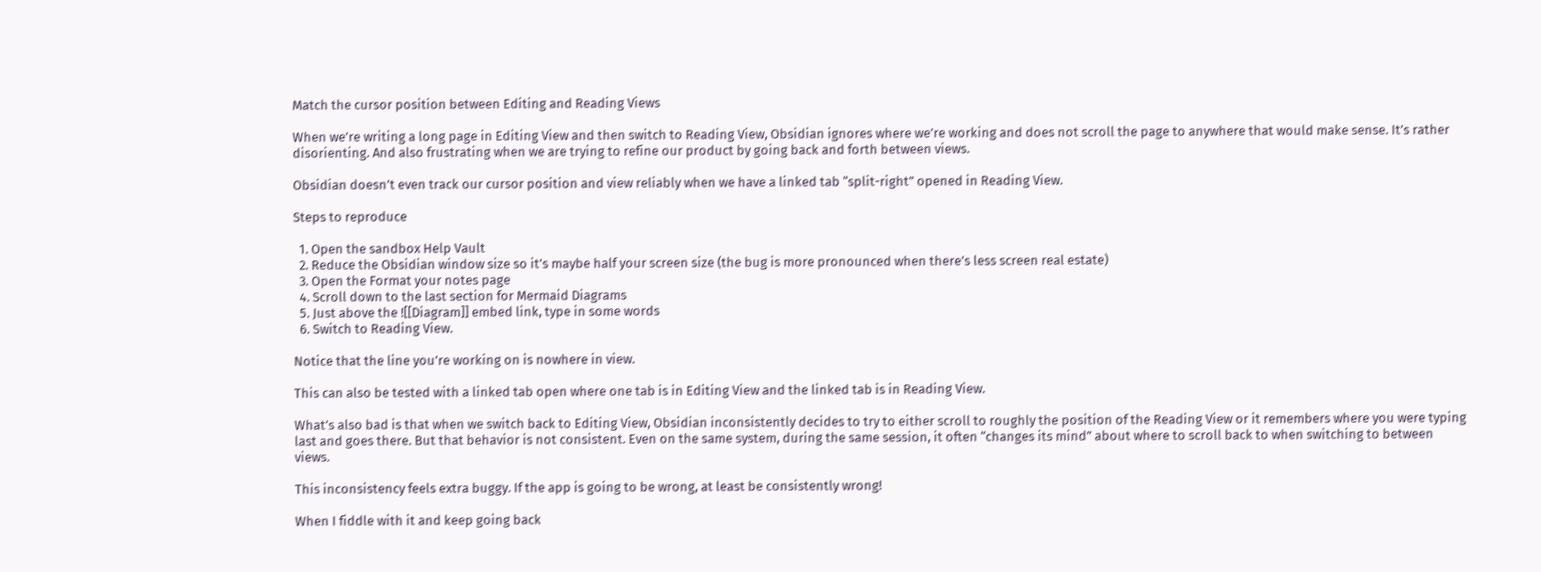Match the cursor position between Editing and Reading Views

When we’re writing a long page in Editing View and then switch to Reading View, Obsidian ignores where we’re working and does not scroll the page to anywhere that would make sense. It’s rather disorienting. And also frustrating when we are trying to refine our product by going back and forth between views.

Obsidian doesn’t even track our cursor position and view reliably when we have a linked tab “split-right” opened in Reading View.

Steps to reproduce

  1. Open the sandbox Help Vault
  2. Reduce the Obsidian window size so it’s maybe half your screen size (the bug is more pronounced when there’s less screen real estate)
  3. Open the Format your notes page
  4. Scroll down to the last section for Mermaid Diagrams
  5. Just above the ![[Diagram]] embed link, type in some words
  6. Switch to Reading View.

Notice that the line you’re working on is nowhere in view.

This can also be tested with a linked tab open where one tab is in Editing View and the linked tab is in Reading View.

What’s also bad is that when we switch back to Editing View, Obsidian inconsistently decides to try to either scroll to roughly the position of the Reading View or it remembers where you were typing last and goes there. But that behavior is not consistent. Even on the same system, during the same session, it often “changes its mind” about where to scroll back to when switching to between views.

This inconsistency feels extra buggy. If the app is going to be wrong, at least be consistently wrong!

When I fiddle with it and keep going back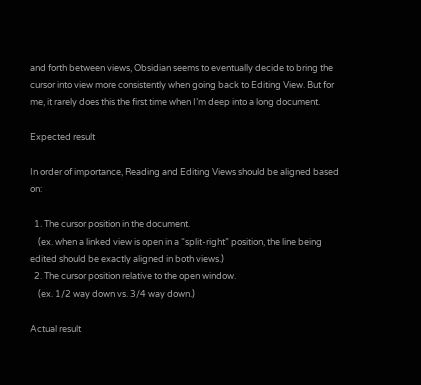and forth between views, Obsidian seems to eventually decide to bring the cursor into view more consistently when going back to Editing View. But for me, it rarely does this the first time when I’m deep into a long document.

Expected result

In order of importance, Reading and Editing Views should be aligned based on:

  1. The cursor position in the document.
    (ex. when a linked view is open in a “split-right” position, the line being edited should be exactly aligned in both views.)
  2. The cursor position relative to the open window.
    (ex. 1/2 way down vs. 3/4 way down.)

Actual result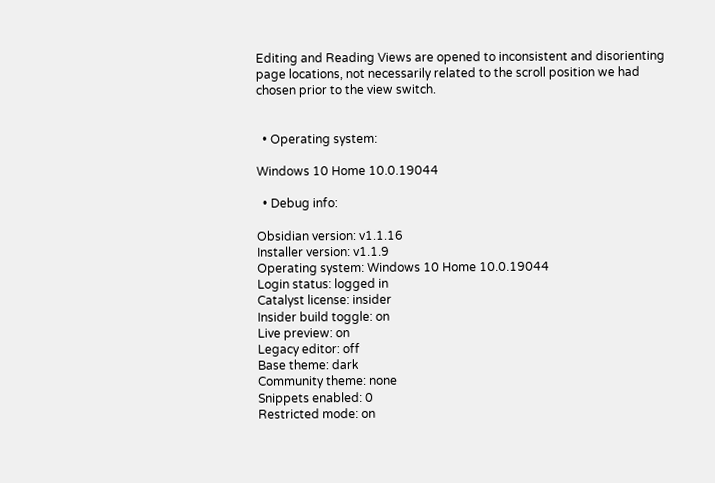Editing and Reading Views are opened to inconsistent and disorienting page locations, not necessarily related to the scroll position we had chosen prior to the view switch.


  • Operating system:

Windows 10 Home 10.0.19044

  • Debug info:

Obsidian version: v1.1.16
Installer version: v1.1.9
Operating system: Windows 10 Home 10.0.19044
Login status: logged in
Catalyst license: insider
Insider build toggle: on
Live preview: on
Legacy editor: off
Base theme: dark
Community theme: none
Snippets enabled: 0
Restricted mode: on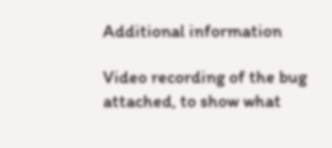Additional information

Video recording of the bug attached, to show what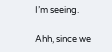I’m seeing.

Ahh, since we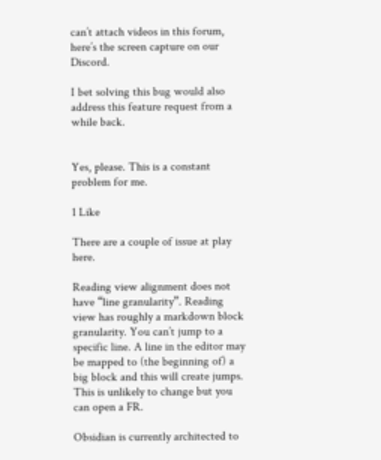can’t attach videos in this forum, here’s the screen capture on our Discord.

I bet solving this bug would also address this feature request from a while back.


Yes, please. This is a constant problem for me.

1 Like

There are a couple of issue at play here.

Reading view alignment does not have “line granularity”. Reading view has roughly a markdown block granularity. You can’t jump to a specific line. A line in the editor may be mapped to (the beginning of) a big block and this will create jumps. This is unlikely to change but you can open a FR.

Obsidian is currently architected to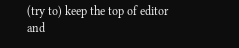(try to) keep the top of editor and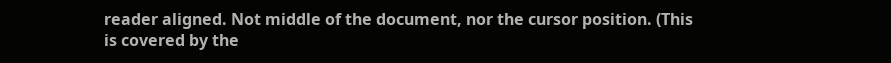reader aligned. Not middle of the document, nor the cursor position. (This is covered by the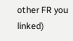other FR you linked)